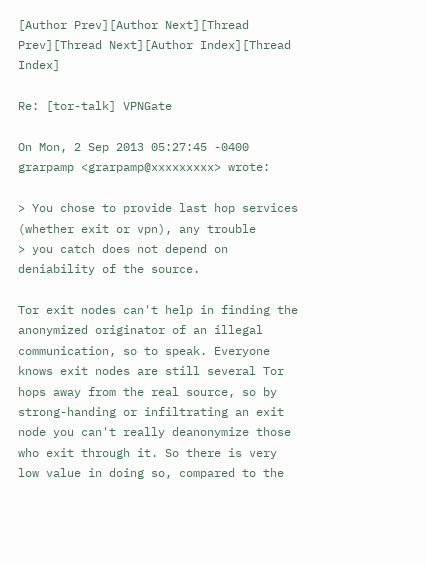[Author Prev][Author Next][Thread Prev][Thread Next][Author Index][Thread Index]

Re: [tor-talk] VPNGate

On Mon, 2 Sep 2013 05:27:45 -0400
grarpamp <grarpamp@xxxxxxxxx> wrote:

> You chose to provide last hop services (whether exit or vpn), any trouble
> you catch does not depend on deniability of the source.

Tor exit nodes can't help in finding the anonymized originator of an illegal
communication, so to speak. Everyone knows exit nodes are still several Tor
hops away from the real source, so by strong-handing or infiltrating an exit
node you can't really deanonymize those who exit through it. So there is very
low value in doing so, compared to the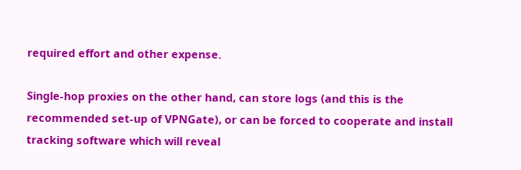required effort and other expense.

Single-hop proxies on the other hand, can store logs (and this is the
recommended set-up of VPNGate), or can be forced to cooperate and install
tracking software which will reveal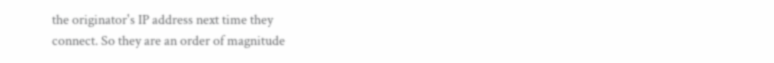the originator's IP address next time they
connect. So they are an order of magnitude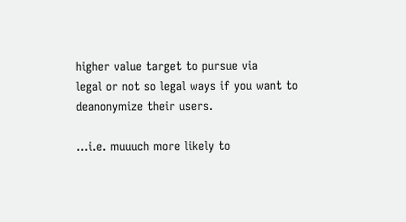higher value target to pursue via
legal or not so legal ways if you want to deanonymize their users.

...i.e. muuuch more likely to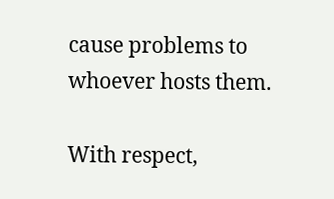cause problems to whoever hosts them.

With respect,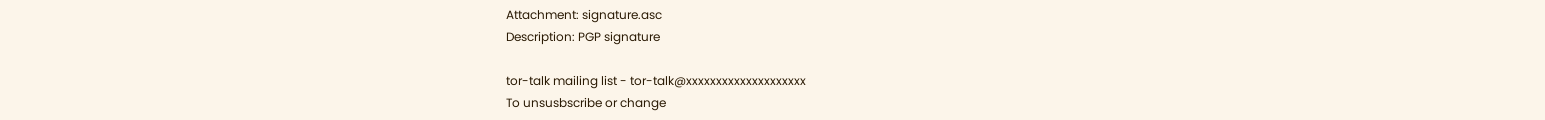Attachment: signature.asc
Description: PGP signature

tor-talk mailing list - tor-talk@xxxxxxxxxxxxxxxxxxxx
To unsusbscribe or change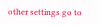other settings go to